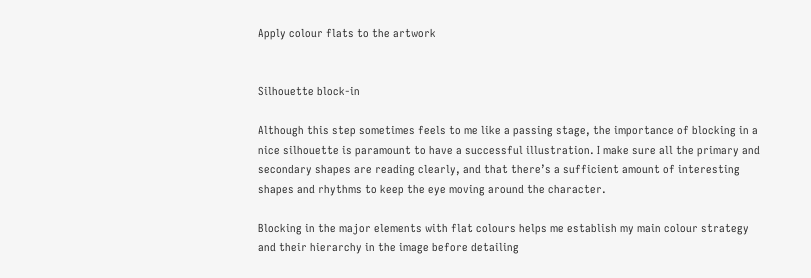Apply colour flats to the artwork


Silhouette block-in

Although this step sometimes feels to me like a passing stage, the importance of blocking in a nice silhouette is paramount to have a successful illustration. I make sure all the primary and secondary shapes are reading clearly, and that there’s a sufficient amount of interesting shapes and rhythms to keep the eye moving around the character.

Blocking in the major elements with flat colours helps me establish my main colour strategy and their hierarchy in the image before detailing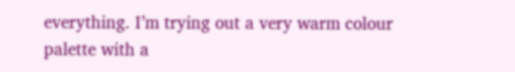everything. I’m trying out a very warm colour palette with a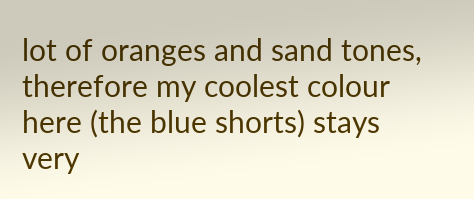lot of oranges and sand tones, therefore my coolest colour here (the blue shorts) stays very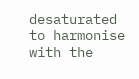desaturated to harmonise with the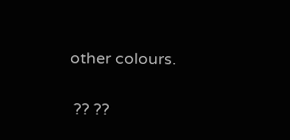other colours.

 ?? ??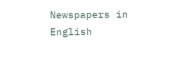Newspapers in English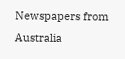Newspapers from Australia